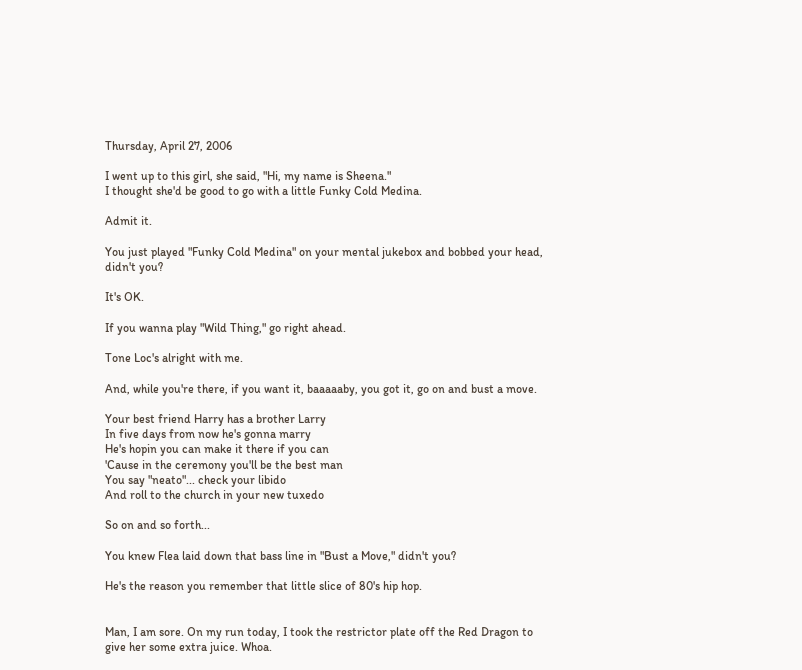Thursday, April 27, 2006

I went up to this girl, she said, "Hi, my name is Sheena."
I thought she'd be good to go with a little Funky Cold Medina.

Admit it.

You just played "Funky Cold Medina" on your mental jukebox and bobbed your head, didn't you?

It's OK.

If you wanna play "Wild Thing," go right ahead.

Tone Loc's alright with me.

And, while you're there, if you want it, baaaaaby, you got it, go on and bust a move.

Your best friend Harry has a brother Larry
In five days from now he's gonna marry
He's hopin you can make it there if you can
'Cause in the ceremony you'll be the best man
You say "neato"... check your libido
And roll to the church in your new tuxedo

So on and so forth...

You knew Flea laid down that bass line in "Bust a Move," didn't you?

He's the reason you remember that little slice of 80's hip hop.


Man, I am sore. On my run today, I took the restrictor plate off the Red Dragon to give her some extra juice. Whoa.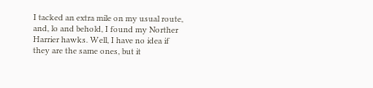I tacked an extra mile on my usual route, and, lo and behold, I found my Norther Harrier hawks. Well, I have no idea if they are the same ones, but it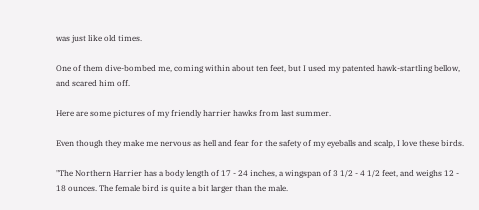was just like old times.

One of them dive-bombed me, coming within about ten feet, but I used my patented hawk-startling bellow, and scared him off.

Here are some pictures of my friendly harrier hawks from last summer.

Even though they make me nervous as hell and fear for the safety of my eyeballs and scalp, I love these birds.

"The Northern Harrier has a body length of 17 - 24 inches, a wingspan of 3 1/2 - 4 1/2 feet, and weighs 12 - 18 ounces. The female bird is quite a bit larger than the male.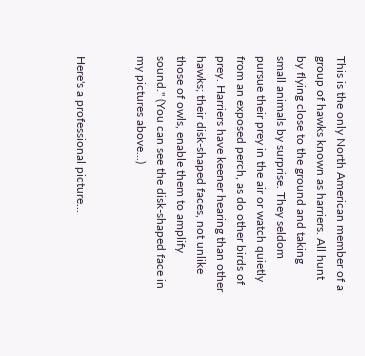This is the only North American member of a group of hawks known as harriers. All hunt by flying close to the ground and taking small animals by surprise. They seldom pursue their prey in the air or watch quietly from an exposed perch, as do other birds of prey. Harriers have keener hearing than other hawks; their disk-shaped faces, not unlike those of owls, enable them to amplify sound." (You can see the disk-shaped face in my pictures above...)


Here's a professional picture...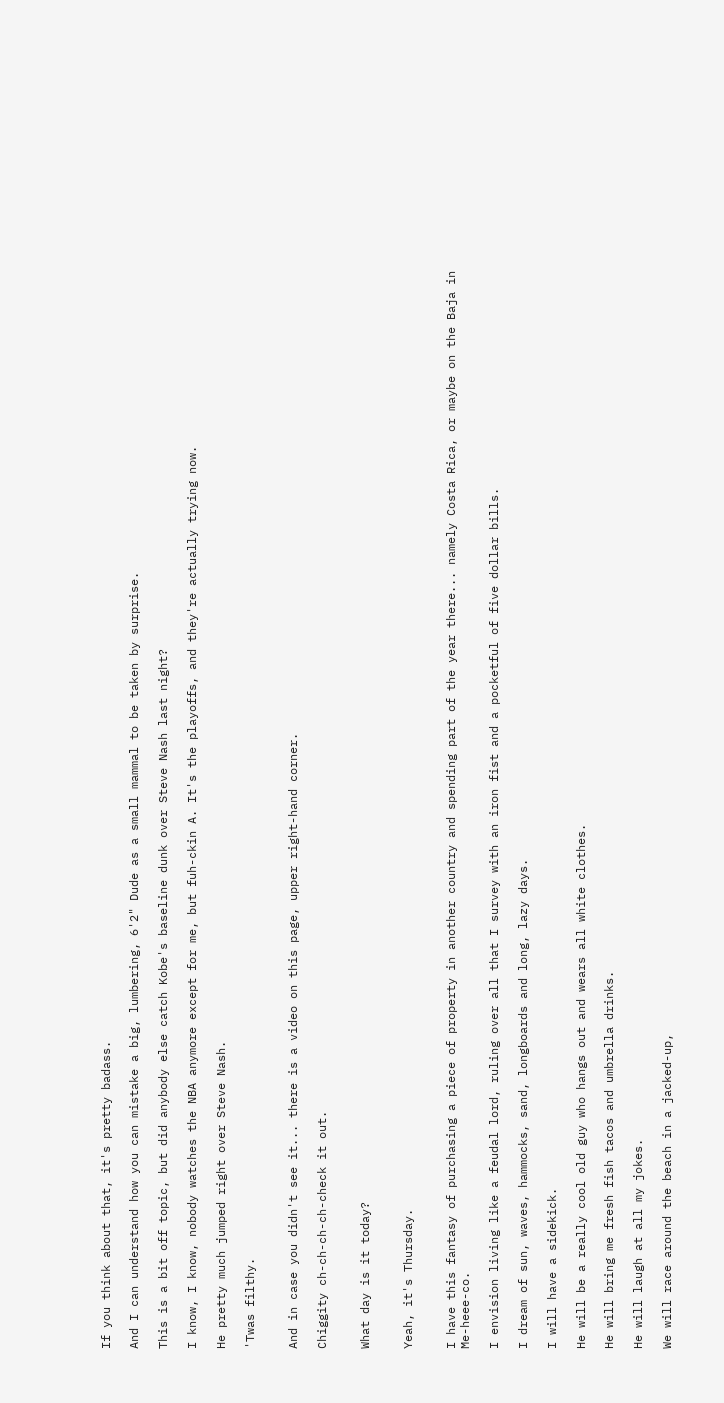If you think about that, it's pretty badass.

And I can understand how you can mistake a big, lumbering, 6'2" Dude as a small mammal to be taken by surprise.

This is a bit off topic, but did anybody else catch Kobe's baseline dunk over Steve Nash last night?

I know, I know, nobody watches the NBA anymore except for me, but fuh-ckin A. It's the playoffs, and they're actually trying now.

He pretty much jumped right over Steve Nash.

'Twas filthy.


And in case you didn't see it... there is a video on this page, upper right-hand corner.

Chiggity ch-ch-ch-ch-check it out.


What day is it today?


Yeah, it's Thursday.


I have this fantasy of purchasing a piece of property in another country and spending part of the year there... namely Costa Rica, or maybe on the Baja in Me-heee-co.

I envision living like a feudal lord, ruling over all that I survey with an iron fist and a pocketful of five dollar bills.

I dream of sun, waves, hammocks, sand, longboards and long, lazy days.

I will have a sidekick.

He will be a really cool old guy who hangs out and wears all white clothes.

He will bring me fresh fish tacos and umbrella drinks.

He will laugh at all my jokes.

We will race around the beach in a jacked-up,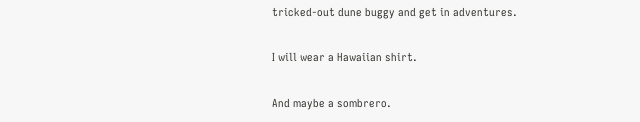tricked-out dune buggy and get in adventures.

I will wear a Hawaiian shirt.

And maybe a sombrero.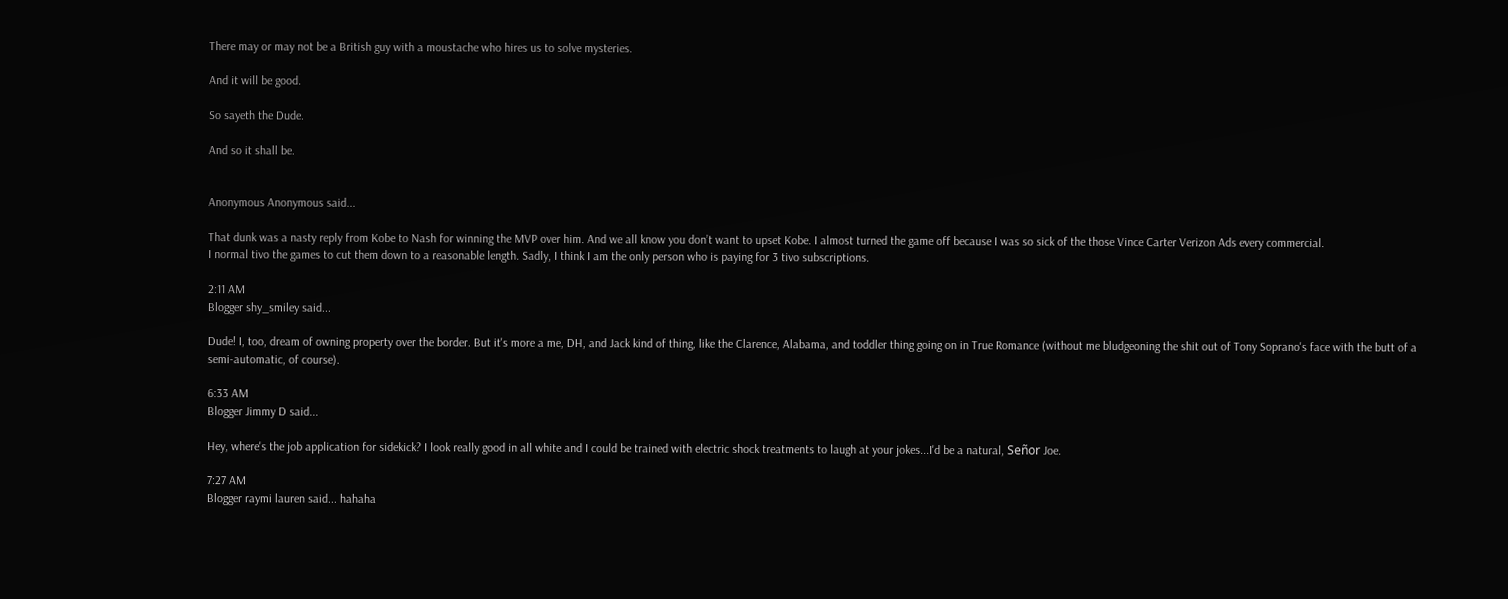There may or may not be a British guy with a moustache who hires us to solve mysteries.

And it will be good.

So sayeth the Dude.

And so it shall be.


Anonymous Anonymous said...

That dunk was a nasty reply from Kobe to Nash for winning the MVP over him. And we all know you don’t want to upset Kobe. I almost turned the game off because I was so sick of the those Vince Carter Verizon Ads every commercial.
I normal tivo the games to cut them down to a reasonable length. Sadly, I think I am the only person who is paying for 3 tivo subscriptions.

2:11 AM
Blogger shy_smiley said...

Dude! I, too, dream of owning property over the border. But it's more a me, DH, and Jack kind of thing, like the Clarence, Alabama, and toddler thing going on in True Romance (without me bludgeoning the shit out of Tony Soprano's face with the butt of a semi-automatic, of course).

6:33 AM
Blogger Jimmy D said...

Hey, where's the job application for sidekick? I look really good in all white and I could be trained with electric shock treatments to laugh at your jokes...I'd be a natural, Señor Joe.

7:27 AM
Blogger raymi lauren said... hahaha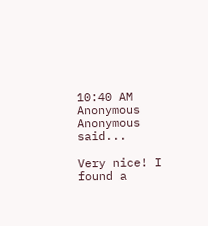10:40 AM
Anonymous Anonymous said...

Very nice! I found a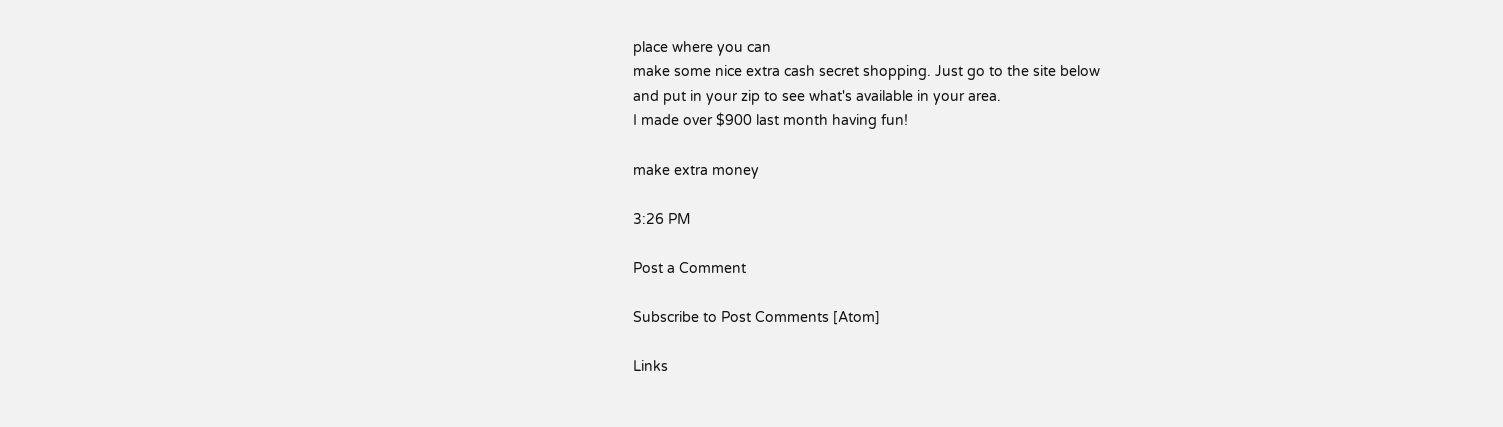place where you can
make some nice extra cash secret shopping. Just go to the site below
and put in your zip to see what's available in your area.
I made over $900 last month having fun!

make extra money

3:26 PM

Post a Comment

Subscribe to Post Comments [Atom]

Links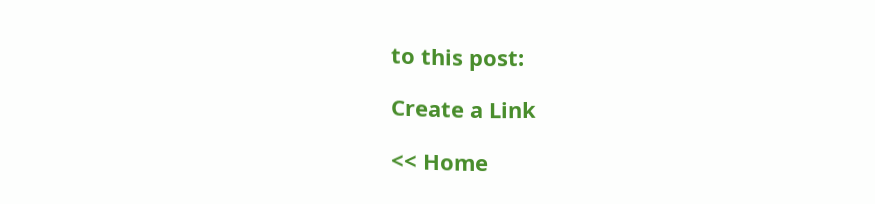to this post:

Create a Link

<< Home